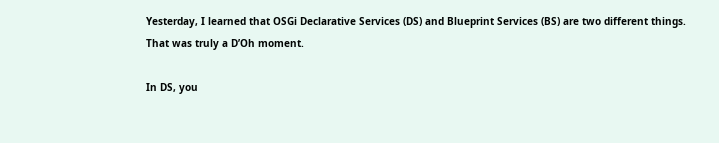Yesterday, I learned that OSGi Declarative Services (DS) and Blueprint Services (BS) are two different things. That was truly a D’Oh moment.

In DS, you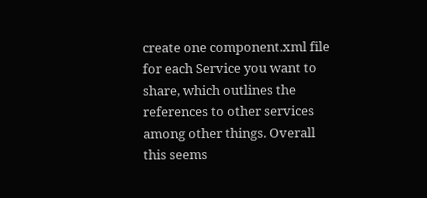create one component.xml file for each Service you want to share, which outlines the references to other services among other things. Overall this seems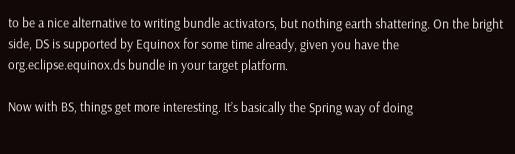to be a nice alternative to writing bundle activators, but nothing earth shattering. On the bright side, DS is supported by Equinox for some time already, given you have the org.eclipse.equinox.ds bundle in your target platform.

Now with BS, things get more interesting. It’s basically the Spring way of doing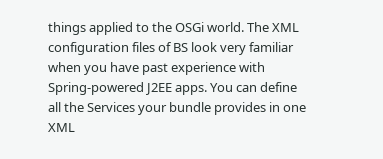things applied to the OSGi world. The XML configuration files of BS look very familiar when you have past experience with Spring-powered J2EE apps. You can define all the Services your bundle provides in one XML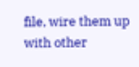file, wire them up with other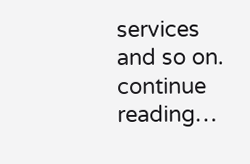services and so on.
continue reading…